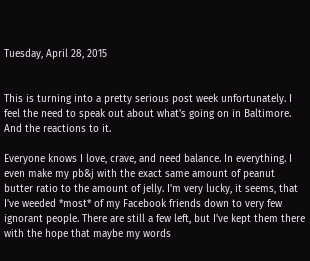Tuesday, April 28, 2015


This is turning into a pretty serious post week unfortunately. I feel the need to speak out about what's going on in Baltimore. And the reactions to it.

Everyone knows I love, crave, and need balance. In everything. I even make my pb&j with the exact same amount of peanut butter ratio to the amount of jelly. I'm very lucky, it seems, that I've weeded *most* of my Facebook friends down to very few ignorant people. There are still a few left, but I've kept them there with the hope that maybe my words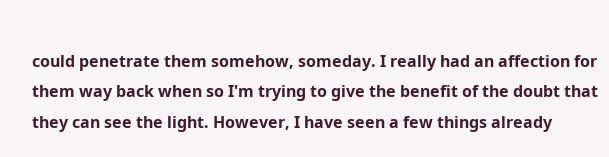could penetrate them somehow, someday. I really had an affection for them way back when so I'm trying to give the benefit of the doubt that they can see the light. However, I have seen a few things already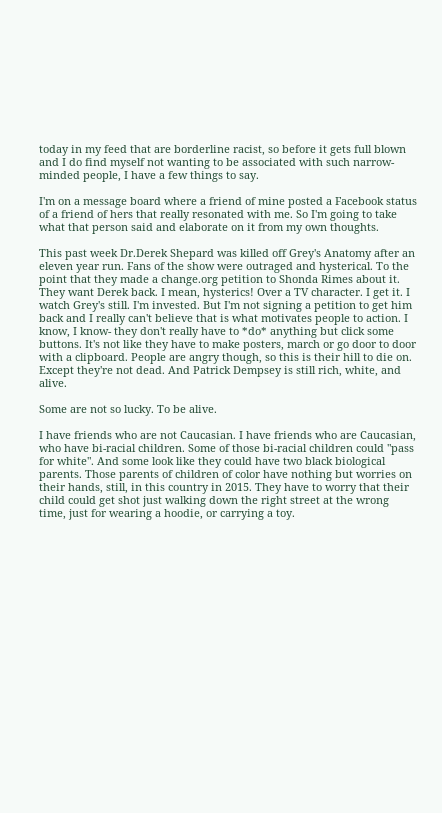today in my feed that are borderline racist, so before it gets full blown and I do find myself not wanting to be associated with such narrow-minded people, I have a few things to say.

I'm on a message board where a friend of mine posted a Facebook status of a friend of hers that really resonated with me. So I'm going to take what that person said and elaborate on it from my own thoughts.

This past week Dr.Derek Shepard was killed off Grey's Anatomy after an eleven year run. Fans of the show were outraged and hysterical. To the point that they made a change.org petition to Shonda Rimes about it. They want Derek back. I mean, hysterics! Over a TV character. I get it. I watch Grey's still. I'm invested. But I'm not signing a petition to get him back and I really can't believe that is what motivates people to action. I know, I know- they don't really have to *do* anything but click some buttons. It's not like they have to make posters, march or go door to door with a clipboard. People are angry though, so this is their hill to die on. Except they're not dead. And Patrick Dempsey is still rich, white, and alive.

Some are not so lucky. To be alive.

I have friends who are not Caucasian. I have friends who are Caucasian, who have bi-racial children. Some of those bi-racial children could "pass for white". And some look like they could have two black biological parents. Those parents of children of color have nothing but worries on their hands, still, in this country in 2015. They have to worry that their child could get shot just walking down the right street at the wrong time, just for wearing a hoodie, or carrying a toy.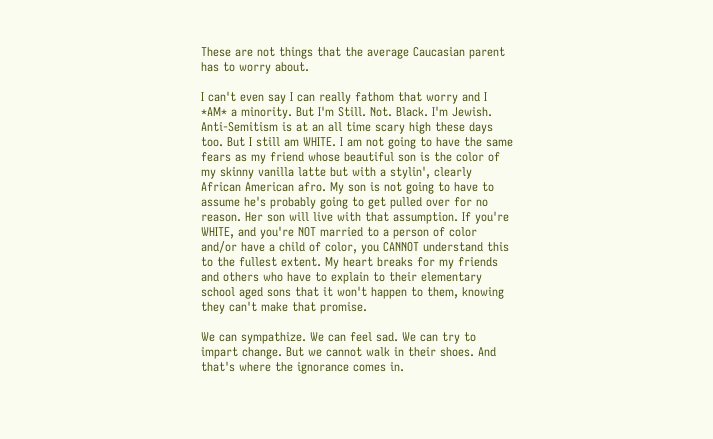These are not things that the average Caucasian parent has to worry about.

I can't even say I can really fathom that worry and I *AM* a minority. But I'm Still. Not. Black. I'm Jewish. Anti-Semitism is at an all time scary high these days too. But I still am WHITE. I am not going to have the same fears as my friend whose beautiful son is the color of my skinny vanilla latte but with a stylin', clearly African American afro. My son is not going to have to assume he's probably going to get pulled over for no reason. Her son will live with that assumption. If you're WHITE, and you're NOT married to a person of color and/or have a child of color, you CANNOT understand this to the fullest extent. My heart breaks for my friends and others who have to explain to their elementary school aged sons that it won't happen to them, knowing they can't make that promise.

We can sympathize. We can feel sad. We can try to impart change. But we cannot walk in their shoes. And that's where the ignorance comes in.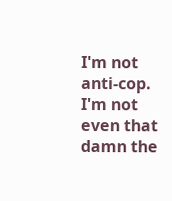I'm not anti-cop. I'm not even that damn the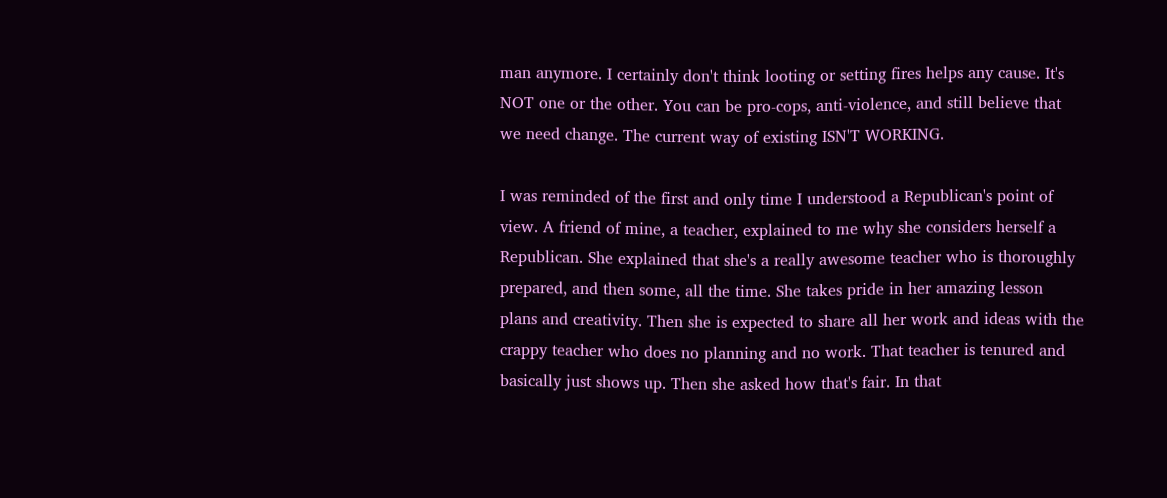man anymore. I certainly don't think looting or setting fires helps any cause. It's NOT one or the other. You can be pro-cops, anti-violence, and still believe that we need change. The current way of existing ISN'T WORKING.

I was reminded of the first and only time I understood a Republican's point of view. A friend of mine, a teacher, explained to me why she considers herself a Republican. She explained that she's a really awesome teacher who is thoroughly prepared, and then some, all the time. She takes pride in her amazing lesson plans and creativity. Then she is expected to share all her work and ideas with the crappy teacher who does no planning and no work. That teacher is tenured and basically just shows up. Then she asked how that's fair. In that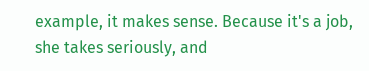example, it makes sense. Because it's a job, she takes seriously, and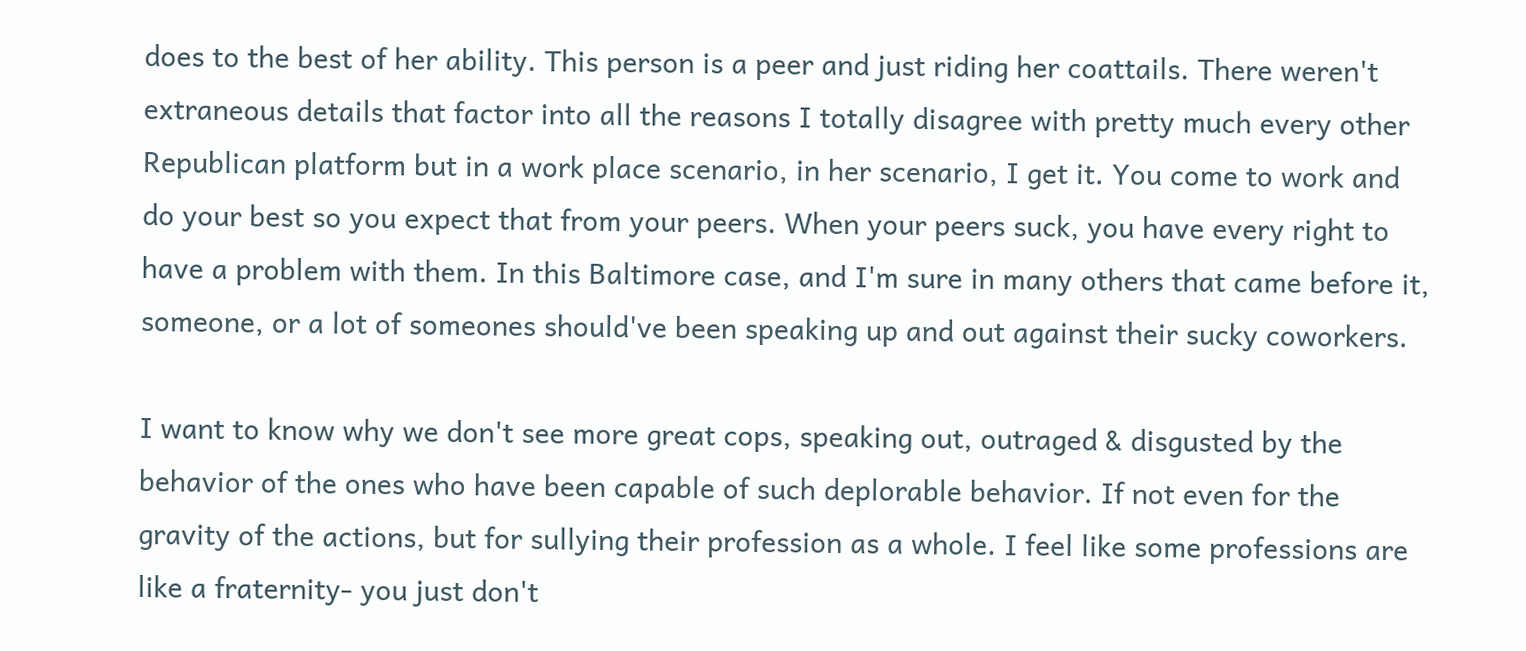does to the best of her ability. This person is a peer and just riding her coattails. There weren't extraneous details that factor into all the reasons I totally disagree with pretty much every other Republican platform but in a work place scenario, in her scenario, I get it. You come to work and do your best so you expect that from your peers. When your peers suck, you have every right to have a problem with them. In this Baltimore case, and I'm sure in many others that came before it, someone, or a lot of someones should've been speaking up and out against their sucky coworkers.

I want to know why we don't see more great cops, speaking out, outraged & disgusted by the behavior of the ones who have been capable of such deplorable behavior. If not even for the gravity of the actions, but for sullying their profession as a whole. I feel like some professions are like a fraternity- you just don't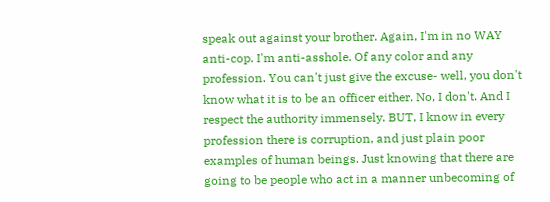speak out against your brother. Again, I'm in no WAY anti-cop. I'm anti-asshole. Of any color and any profession. You can't just give the excuse- well, you don't know what it is to be an officer either. No, I don't. And I respect the authority immensely. BUT, I know in every profession there is corruption, and just plain poor examples of human beings. Just knowing that there are going to be people who act in a manner unbecoming of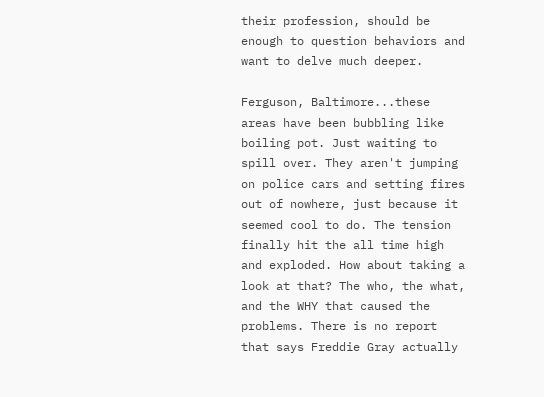their profession, should be enough to question behaviors and want to delve much deeper.

Ferguson, Baltimore...these areas have been bubbling like boiling pot. Just waiting to spill over. They aren't jumping on police cars and setting fires out of nowhere, just because it seemed cool to do. The tension finally hit the all time high and exploded. How about taking a look at that? The who, the what, and the WHY that caused the problems. There is no report that says Freddie Gray actually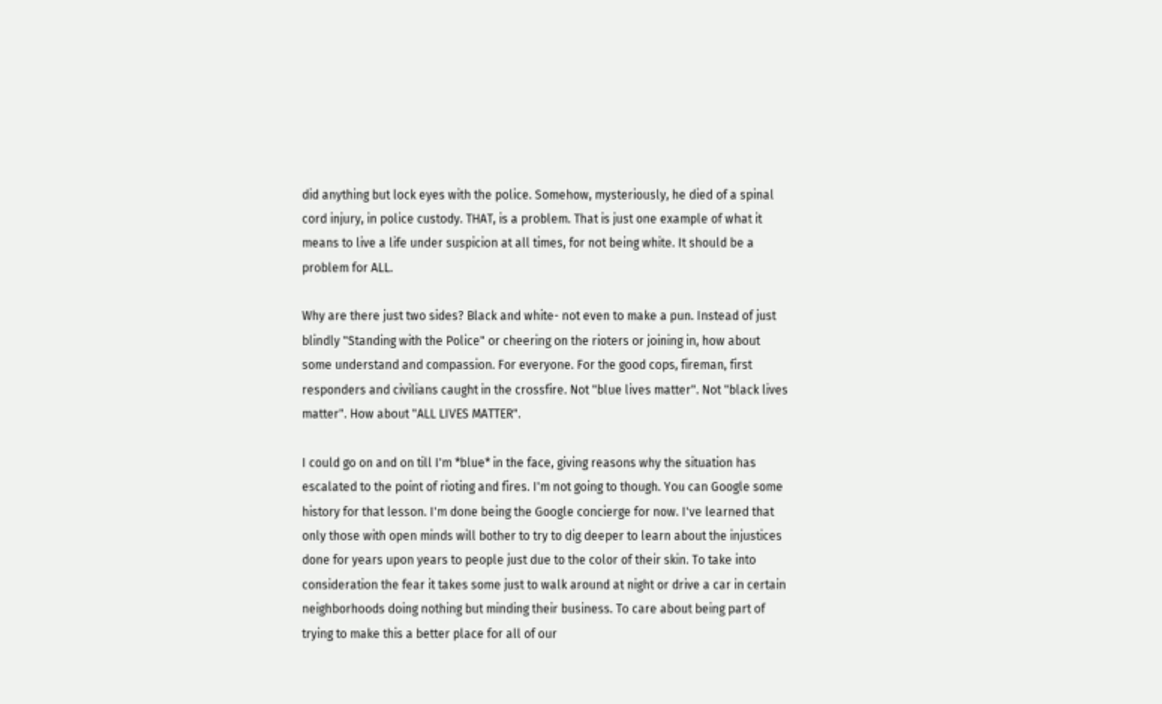did anything but lock eyes with the police. Somehow, mysteriously, he died of a spinal cord injury, in police custody. THAT, is a problem. That is just one example of what it means to live a life under suspicion at all times, for not being white. It should be a problem for ALL.

Why are there just two sides? Black and white- not even to make a pun. Instead of just blindly "Standing with the Police" or cheering on the rioters or joining in, how about some understand and compassion. For everyone. For the good cops, fireman, first responders and civilians caught in the crossfire. Not "blue lives matter". Not "black lives matter". How about "ALL LIVES MATTER".

I could go on and on till I'm *blue* in the face, giving reasons why the situation has escalated to the point of rioting and fires. I'm not going to though. You can Google some history for that lesson. I'm done being the Google concierge for now. I've learned that only those with open minds will bother to try to dig deeper to learn about the injustices done for years upon years to people just due to the color of their skin. To take into consideration the fear it takes some just to walk around at night or drive a car in certain neighborhoods doing nothing but minding their business. To care about being part of trying to make this a better place for all of our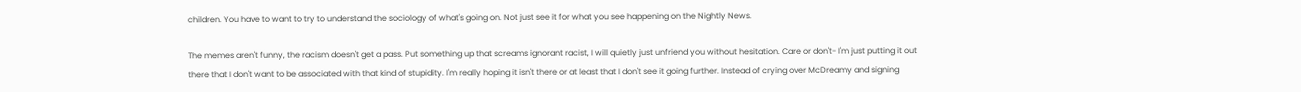children. You have to want to try to understand the sociology of what's going on. Not just see it for what you see happening on the Nightly News.

The memes aren't funny, the racism doesn't get a pass. Put something up that screams ignorant racist, I will quietly just unfriend you without hesitation. Care or don't- I'm just putting it out there that I don't want to be associated with that kind of stupidity. I'm really hoping it isn't there or at least that I don't see it going further. Instead of crying over McDreamy and signing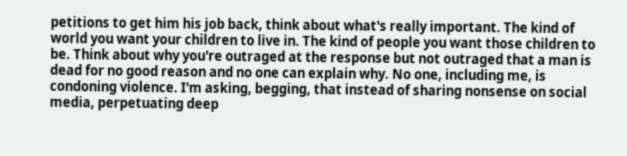petitions to get him his job back, think about what's really important. The kind of world you want your children to live in. The kind of people you want those children to be. Think about why you're outraged at the response but not outraged that a man is dead for no good reason and no one can explain why. No one, including me, is condoning violence. I'm asking, begging, that instead of sharing nonsense on social media, perpetuating deep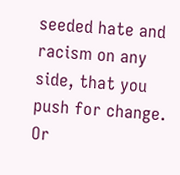seeded hate and racism on any side, that you push for change. Or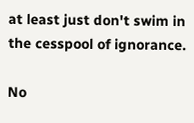at least just don't swim in the cesspool of ignorance.

No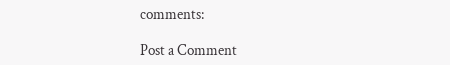comments:

Post a Comment